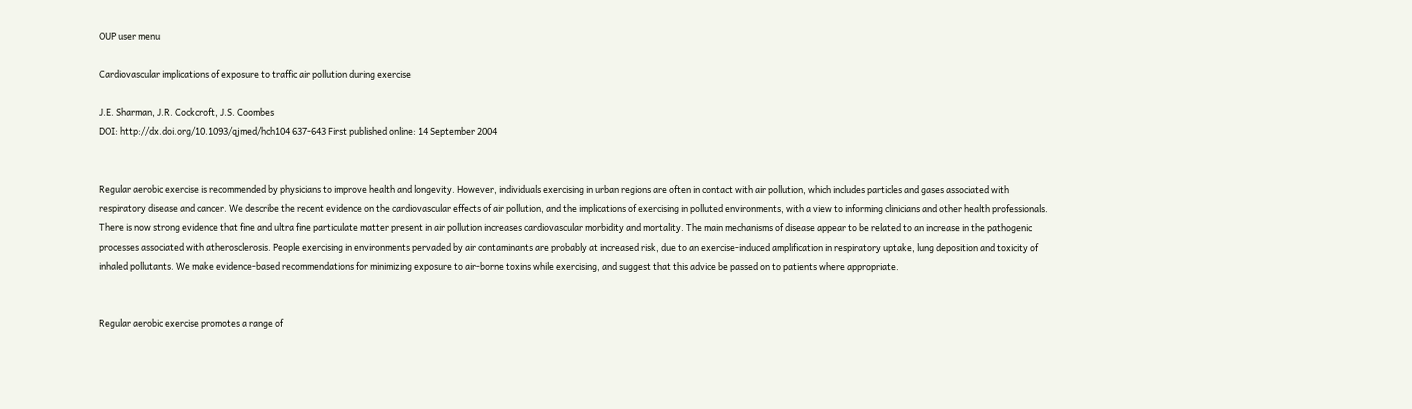OUP user menu

Cardiovascular implications of exposure to traffic air pollution during exercise

J.E. Sharman, J.R. Cockcroft, J.S. Coombes
DOI: http://dx.doi.org/10.1093/qjmed/hch104 637-643 First published online: 14 September 2004


Regular aerobic exercise is recommended by physicians to improve health and longevity. However, individuals exercising in urban regions are often in contact with air pollution, which includes particles and gases associated with respiratory disease and cancer. We describe the recent evidence on the cardiovascular effects of air pollution, and the implications of exercising in polluted environments, with a view to informing clinicians and other health professionals. There is now strong evidence that fine and ultra fine particulate matter present in air pollution increases cardiovascular morbidity and mortality. The main mechanisms of disease appear to be related to an increase in the pathogenic processes associated with atherosclerosis. People exercising in environments pervaded by air contaminants are probably at increased risk, due to an exercise-induced amplification in respiratory uptake, lung deposition and toxicity of inhaled pollutants. We make evidence-based recommendations for minimizing exposure to air-borne toxins while exercising, and suggest that this advice be passed on to patients where appropriate.


Regular aerobic exercise promotes a range of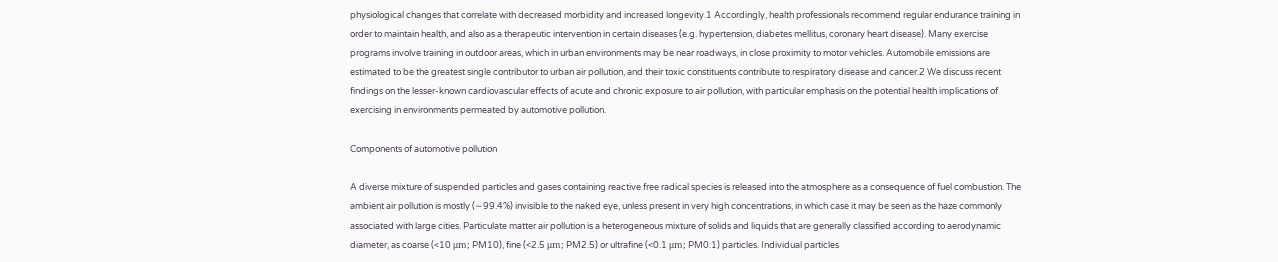physiological changes that correlate with decreased morbidity and increased longevity.1 Accordingly, health professionals recommend regular endurance training in order to maintain health, and also as a therapeutic intervention in certain diseases (e.g. hypertension, diabetes mellitus, coronary heart disease). Many exercise programs involve training in outdoor areas, which in urban environments may be near roadways, in close proximity to motor vehicles. Automobile emissions are estimated to be the greatest single contributor to urban air pollution, and their toxic constituents contribute to respiratory disease and cancer.2 We discuss recent findings on the lesser-known cardiovascular effects of acute and chronic exposure to air pollution, with particular emphasis on the potential health implications of exercising in environments permeated by automotive pollution.

Components of automotive pollution

A diverse mixture of suspended particles and gases containing reactive free radical species is released into the atmosphere as a consequence of fuel combustion. The ambient air pollution is mostly (∼99.4%) invisible to the naked eye, unless present in very high concentrations, in which case it may be seen as the haze commonly associated with large cities. Particulate matter air pollution is a heterogeneous mixture of solids and liquids that are generally classified according to aerodynamic diameter, as coarse (<10 μm; PM10), fine (<2.5 μm; PM2.5) or ultrafine (<0.1 μm; PM0.1) particles. Individual particles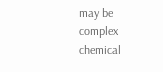may be complex chemical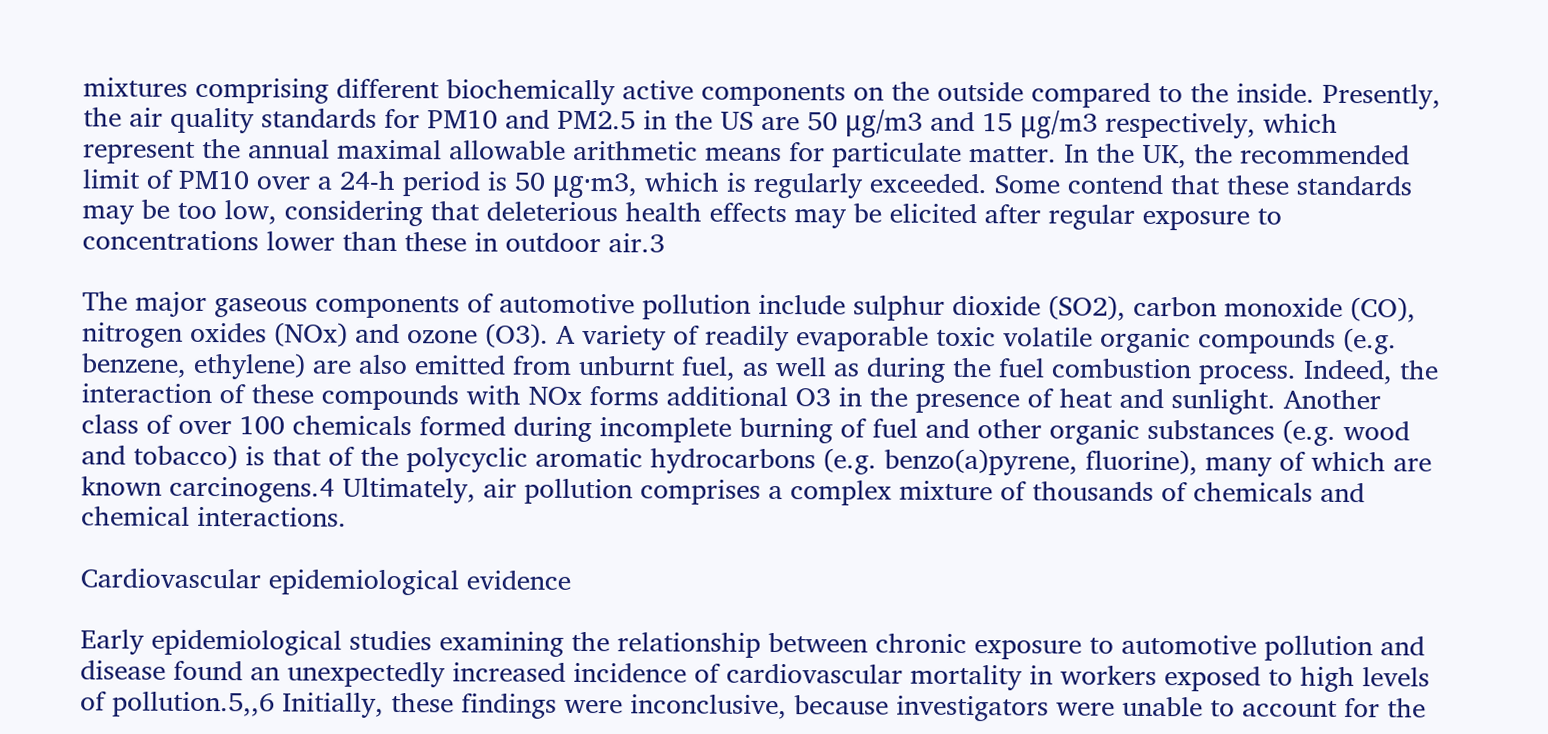mixtures comprising different biochemically active components on the outside compared to the inside. Presently, the air quality standards for PM10 and PM2.5 in the US are 50 μg/m3 and 15 μg/m3 respectively, which represent the annual maximal allowable arithmetic means for particulate matter. In the UK, the recommended limit of PM10 over a 24-h period is 50 μg·m3, which is regularly exceeded. Some contend that these standards may be too low, considering that deleterious health effects may be elicited after regular exposure to concentrations lower than these in outdoor air.3

The major gaseous components of automotive pollution include sulphur dioxide (SO2), carbon monoxide (CO), nitrogen oxides (NOx) and ozone (O3). A variety of readily evaporable toxic volatile organic compounds (e.g. benzene, ethylene) are also emitted from unburnt fuel, as well as during the fuel combustion process. Indeed, the interaction of these compounds with NOx forms additional O3 in the presence of heat and sunlight. Another class of over 100 chemicals formed during incomplete burning of fuel and other organic substances (e.g. wood and tobacco) is that of the polycyclic aromatic hydrocarbons (e.g. benzo(a)pyrene, fluorine), many of which are known carcinogens.4 Ultimately, air pollution comprises a complex mixture of thousands of chemicals and chemical interactions.

Cardiovascular epidemiological evidence

Early epidemiological studies examining the relationship between chronic exposure to automotive pollution and disease found an unexpectedly increased incidence of cardiovascular mortality in workers exposed to high levels of pollution.5,,6 Initially, these findings were inconclusive, because investigators were unable to account for the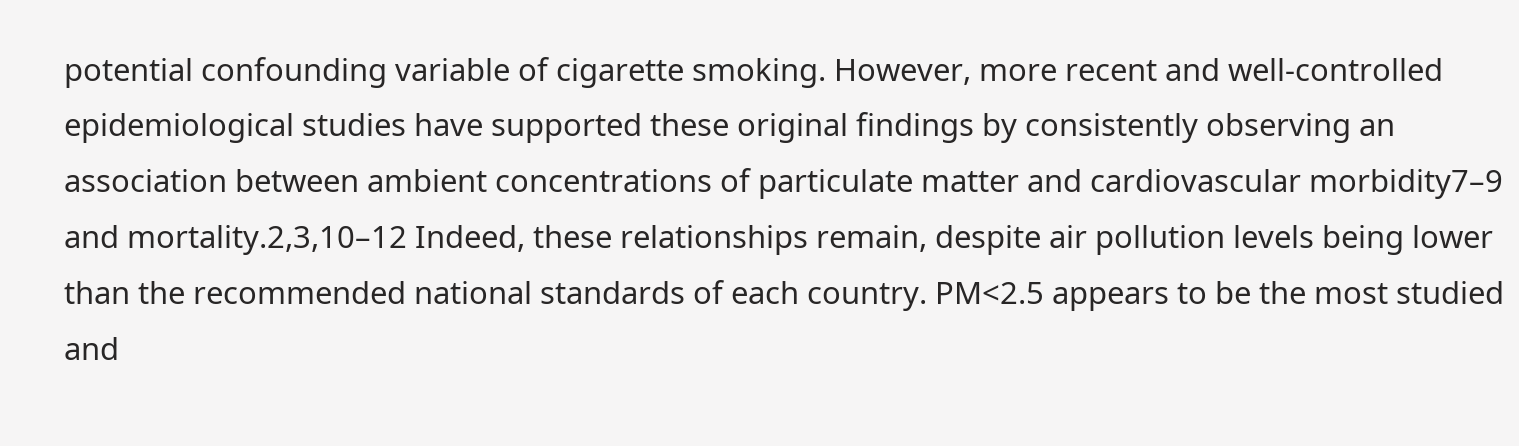potential confounding variable of cigarette smoking. However, more recent and well-controlled epidemiological studies have supported these original findings by consistently observing an association between ambient concentrations of particulate matter and cardiovascular morbidity7–9 and mortality.2,3,10–12 Indeed, these relationships remain, despite air pollution levels being lower than the recommended national standards of each country. PM<2.5 appears to be the most studied and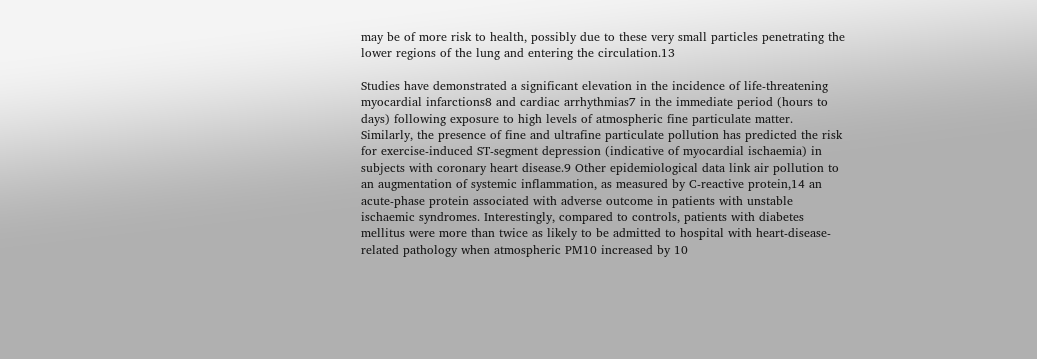may be of more risk to health, possibly due to these very small particles penetrating the lower regions of the lung and entering the circulation.13

Studies have demonstrated a significant elevation in the incidence of life-threatening myocardial infarctions8 and cardiac arrhythmias7 in the immediate period (hours to days) following exposure to high levels of atmospheric fine particulate matter. Similarly, the presence of fine and ultrafine particulate pollution has predicted the risk for exercise-induced ST-segment depression (indicative of myocardial ischaemia) in subjects with coronary heart disease.9 Other epidemiological data link air pollution to an augmentation of systemic inflammation, as measured by C-reactive protein,14 an acute-phase protein associated with adverse outcome in patients with unstable ischaemic syndromes. Interestingly, compared to controls, patients with diabetes mellitus were more than twice as likely to be admitted to hospital with heart-disease-related pathology when atmospheric PM10 increased by 10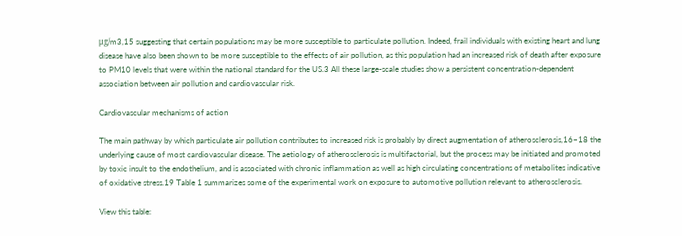μg/m3,15 suggesting that certain populations may be more susceptible to particulate pollution. Indeed, frail individuals with existing heart and lung disease have also been shown to be more susceptible to the effects of air pollution, as this population had an increased risk of death after exposure to PM10 levels that were within the national standard for the US.3 All these large-scale studies show a persistent concentration-dependent association between air pollution and cardiovascular risk.

Cardiovascular mechanisms of action

The main pathway by which particulate air pollution contributes to increased risk is probably by direct augmentation of atherosclerosis,16–18 the underlying cause of most cardiovascular disease. The aetiology of atherosclerosis is multifactorial, but the process may be initiated and promoted by toxic insult to the endothelium, and is associated with chronic inflammation as well as high circulating concentrations of metabolites indicative of oxidative stress.19 Table 1 summarizes some of the experimental work on exposure to automotive pollution relevant to atherosclerosis.

View this table: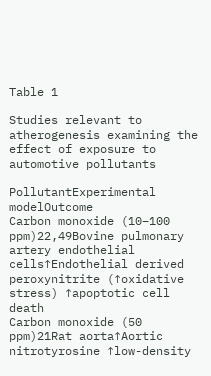Table 1

Studies relevant to atherogenesis examining the effect of exposure to automotive pollutants

PollutantExperimental modelOutcome
Carbon monoxide (10–100 ppm)22,49Bovine pulmonary artery endothelial cells↑Endothelial derived peroxynitrite (↑oxidative stress) ↑apoptotic cell death
Carbon monoxide (50 ppm)21Rat aorta↑Aortic nitrotyrosine ↑low-density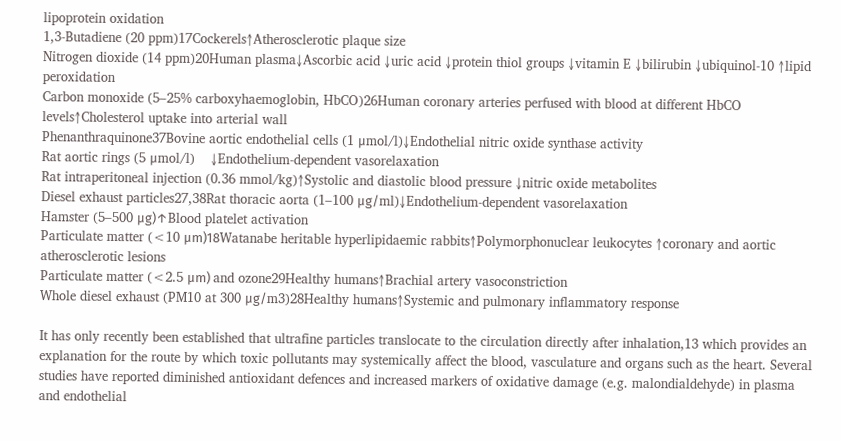lipoprotein oxidation
1,3-Butadiene (20 ppm)17Cockerels↑Atherosclerotic plaque size
Nitrogen dioxide (14 ppm)20Human plasma↓Ascorbic acid ↓uric acid ↓protein thiol groups ↓vitamin E ↓bilirubin ↓ubiquinol-10 ↑lipid peroxidation
Carbon monoxide (5–25% carboxyhaemoglobin, HbCO)26Human coronary arteries perfused with blood at different HbCO levels↑Cholesterol uptake into arterial wall
Phenanthraquinone37Bovine aortic endothelial cells (1 μmol/l)↓Endothelial nitric oxide synthase activity
Rat aortic rings (5 μmol/l)    ↓Endothelium-dependent vasorelaxation
Rat intraperitoneal injection (0.36 mmol/kg)↑Systolic and diastolic blood pressure ↓nitric oxide metabolites
Diesel exhaust particles27,38Rat thoracic aorta (1–100 μg/ml)↓Endothelium-dependent vasorelaxation
Hamster (5–500 μg)↑Blood platelet activation
Particulate matter (<10 μm)18Watanabe heritable hyperlipidaemic rabbits↑Polymorphonuclear leukocytes ↑coronary and aortic atherosclerotic lesions
Particulate matter (<2.5 μm) and ozone29Healthy humans↑Brachial artery vasoconstriction
Whole diesel exhaust (PM10 at 300 μg/m3)28Healthy humans↑Systemic and pulmonary inflammatory response

It has only recently been established that ultrafine particles translocate to the circulation directly after inhalation,13 which provides an explanation for the route by which toxic pollutants may systemically affect the blood, vasculature and organs such as the heart. Several studies have reported diminished antioxidant defences and increased markers of oxidative damage (e.g. malondialdehyde) in plasma and endothelial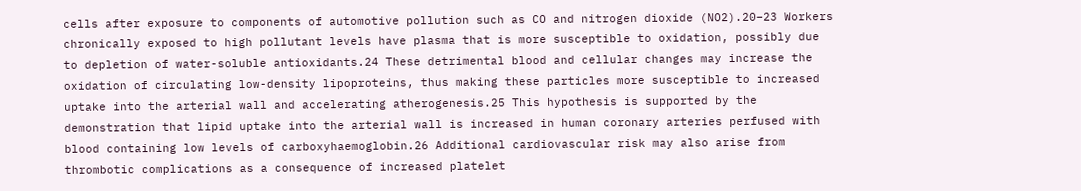cells after exposure to components of automotive pollution such as CO and nitrogen dioxide (NO2).20–23 Workers chronically exposed to high pollutant levels have plasma that is more susceptible to oxidation, possibly due to depletion of water-soluble antioxidants.24 These detrimental blood and cellular changes may increase the oxidation of circulating low-density lipoproteins, thus making these particles more susceptible to increased uptake into the arterial wall and accelerating atherogenesis.25 This hypothesis is supported by the demonstration that lipid uptake into the arterial wall is increased in human coronary arteries perfused with blood containing low levels of carboxyhaemoglobin.26 Additional cardiovascular risk may also arise from thrombotic complications as a consequence of increased platelet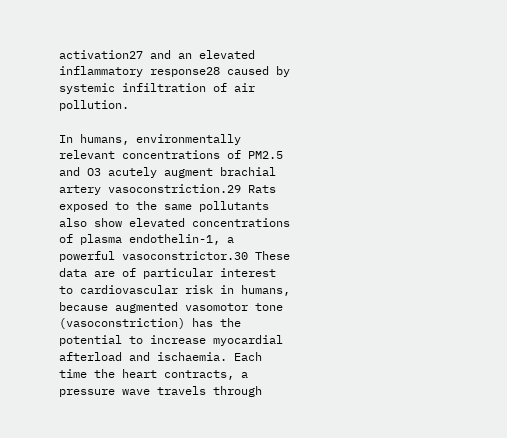activation27 and an elevated inflammatory response28 caused by systemic infiltration of air pollution.

In humans, environmentally relevant concentrations of PM2.5 and O3 acutely augment brachial artery vasoconstriction.29 Rats exposed to the same pollutants also show elevated concentrations of plasma endothelin-1, a powerful vasoconstrictor.30 These data are of particular interest to cardiovascular risk in humans, because augmented vasomotor tone (vasoconstriction) has the potential to increase myocardial afterload and ischaemia. Each time the heart contracts, a pressure wave travels through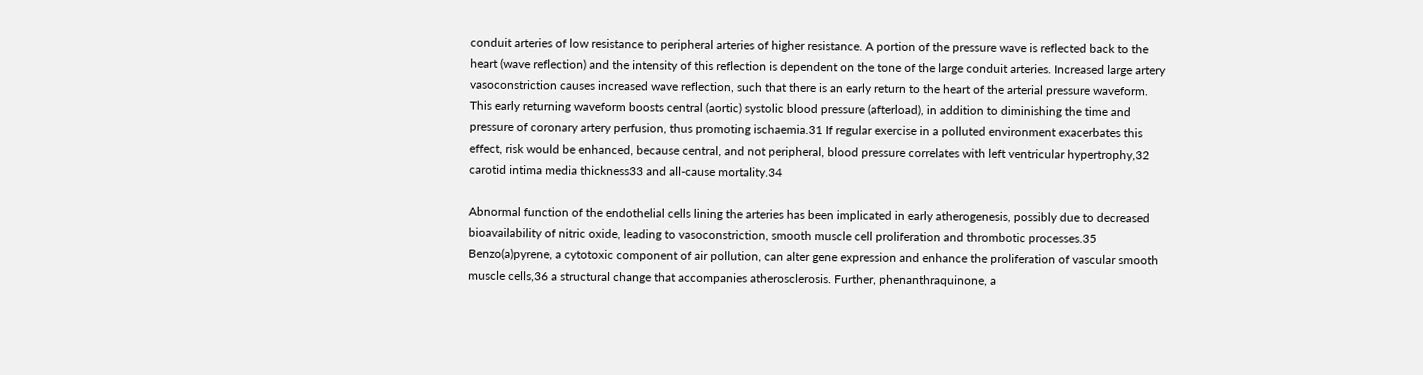conduit arteries of low resistance to peripheral arteries of higher resistance. A portion of the pressure wave is reflected back to the heart (wave reflection) and the intensity of this reflection is dependent on the tone of the large conduit arteries. Increased large artery vasoconstriction causes increased wave reflection, such that there is an early return to the heart of the arterial pressure waveform. This early returning waveform boosts central (aortic) systolic blood pressure (afterload), in addition to diminishing the time and pressure of coronary artery perfusion, thus promoting ischaemia.31 If regular exercise in a polluted environment exacerbates this effect, risk would be enhanced, because central, and not peripheral, blood pressure correlates with left ventricular hypertrophy,32 carotid intima media thickness33 and all-cause mortality.34

Abnormal function of the endothelial cells lining the arteries has been implicated in early atherogenesis, possibly due to decreased bioavailability of nitric oxide, leading to vasoconstriction, smooth muscle cell proliferation and thrombotic processes.35 Benzo(a)pyrene, a cytotoxic component of air pollution, can alter gene expression and enhance the proliferation of vascular smooth muscle cells,36 a structural change that accompanies atherosclerosis. Further, phenanthraquinone, a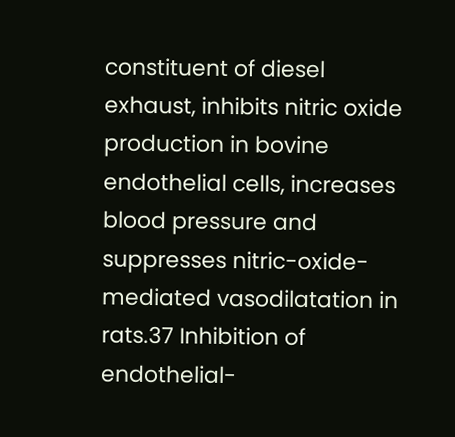constituent of diesel exhaust, inhibits nitric oxide production in bovine endothelial cells, increases blood pressure and suppresses nitric-oxide-mediated vasodilatation in rats.37 Inhibition of endothelial-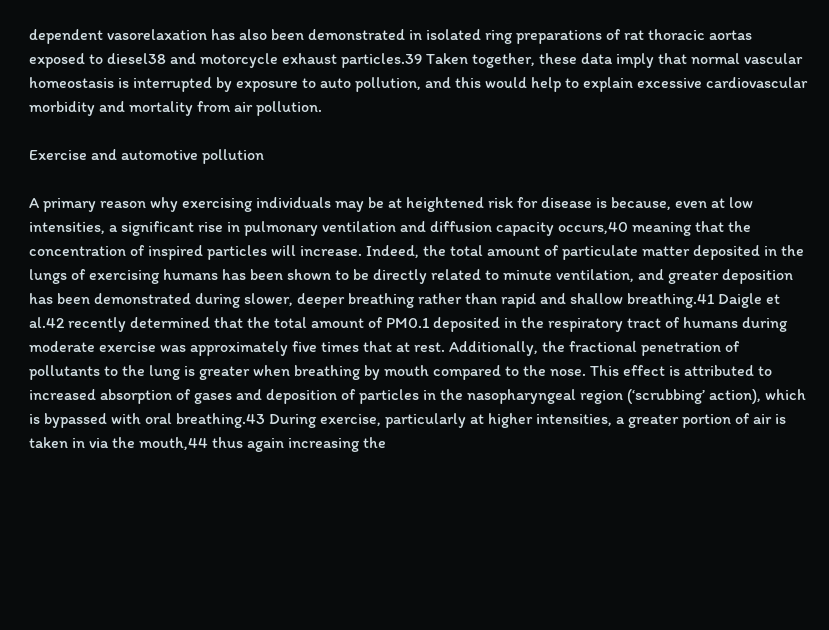dependent vasorelaxation has also been demonstrated in isolated ring preparations of rat thoracic aortas exposed to diesel38 and motorcycle exhaust particles.39 Taken together, these data imply that normal vascular homeostasis is interrupted by exposure to auto pollution, and this would help to explain excessive cardiovascular morbidity and mortality from air pollution.

Exercise and automotive pollution

A primary reason why exercising individuals may be at heightened risk for disease is because, even at low intensities, a significant rise in pulmonary ventilation and diffusion capacity occurs,40 meaning that the concentration of inspired particles will increase. Indeed, the total amount of particulate matter deposited in the lungs of exercising humans has been shown to be directly related to minute ventilation, and greater deposition has been demonstrated during slower, deeper breathing rather than rapid and shallow breathing.41 Daigle et al.42 recently determined that the total amount of PM0.1 deposited in the respiratory tract of humans during moderate exercise was approximately five times that at rest. Additionally, the fractional penetration of pollutants to the lung is greater when breathing by mouth compared to the nose. This effect is attributed to increased absorption of gases and deposition of particles in the nasopharyngeal region (‘scrubbing’ action), which is bypassed with oral breathing.43 During exercise, particularly at higher intensities, a greater portion of air is taken in via the mouth,44 thus again increasing the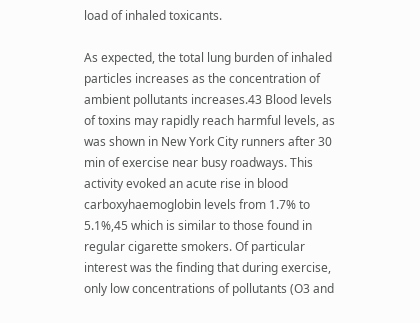load of inhaled toxicants.

As expected, the total lung burden of inhaled particles increases as the concentration of ambient pollutants increases.43 Blood levels of toxins may rapidly reach harmful levels, as was shown in New York City runners after 30 min of exercise near busy roadways. This activity evoked an acute rise in blood carboxyhaemoglobin levels from 1.7% to 5.1%,45 which is similar to those found in regular cigarette smokers. Of particular interest was the finding that during exercise, only low concentrations of pollutants (O3 and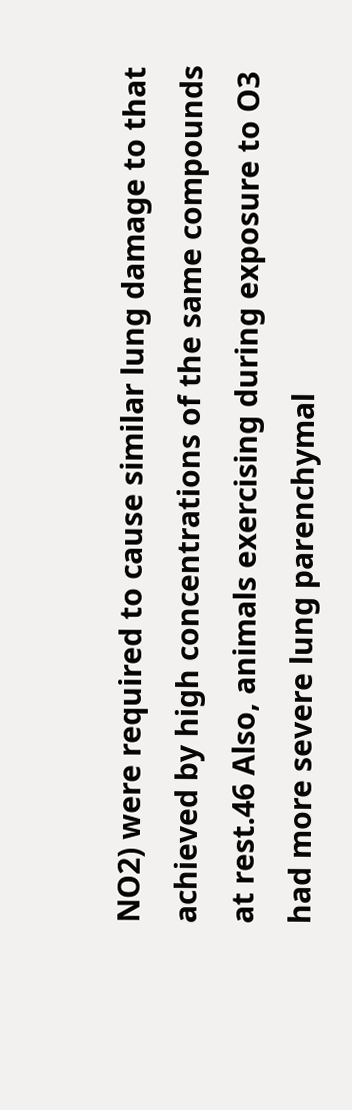NO2) were required to cause similar lung damage to that achieved by high concentrations of the same compounds at rest.46 Also, animals exercising during exposure to O3 had more severe lung parenchymal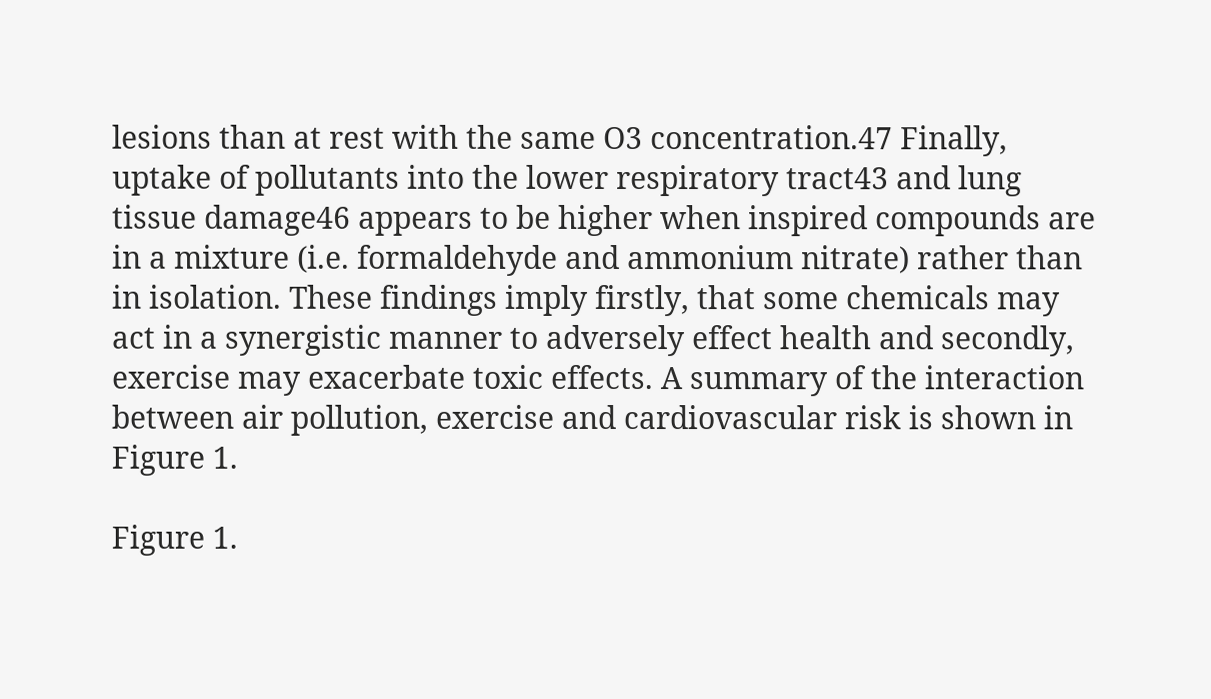lesions than at rest with the same O3 concentration.47 Finally, uptake of pollutants into the lower respiratory tract43 and lung tissue damage46 appears to be higher when inspired compounds are in a mixture (i.e. formaldehyde and ammonium nitrate) rather than in isolation. These findings imply firstly, that some chemicals may act in a synergistic manner to adversely effect health and secondly, exercise may exacerbate toxic effects. A summary of the interaction between air pollution, exercise and cardiovascular risk is shown in Figure 1.

Figure 1.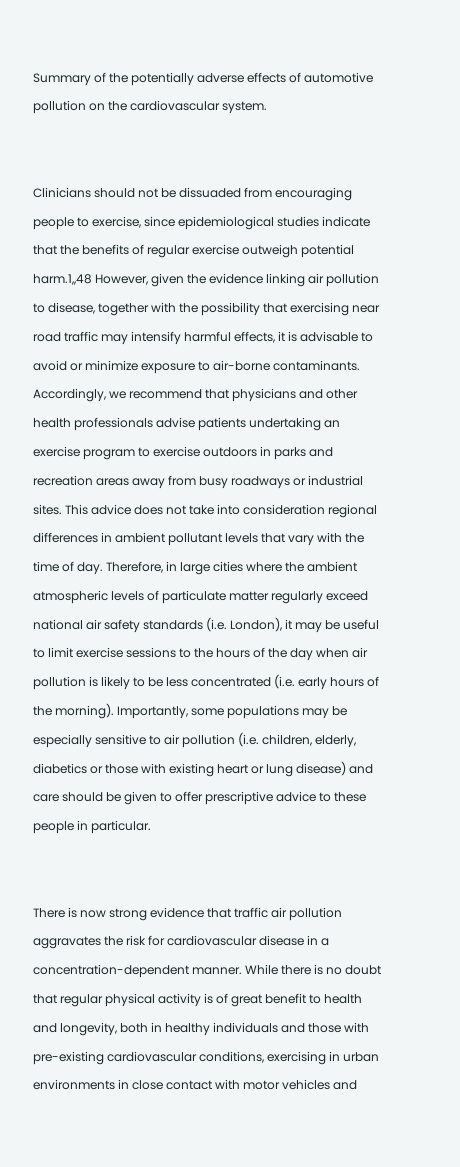Summary of the potentially adverse effects of automotive pollution on the cardiovascular system.


Clinicians should not be dissuaded from encouraging people to exercise, since epidemiological studies indicate that the benefits of regular exercise outweigh potential harm.1,,48 However, given the evidence linking air pollution to disease, together with the possibility that exercising near road traffic may intensify harmful effects, it is advisable to avoid or minimize exposure to air-borne contaminants. Accordingly, we recommend that physicians and other health professionals advise patients undertaking an exercise program to exercise outdoors in parks and recreation areas away from busy roadways or industrial sites. This advice does not take into consideration regional differences in ambient pollutant levels that vary with the time of day. Therefore, in large cities where the ambient atmospheric levels of particulate matter regularly exceed national air safety standards (i.e. London), it may be useful to limit exercise sessions to the hours of the day when air pollution is likely to be less concentrated (i.e. early hours of the morning). Importantly, some populations may be especially sensitive to air pollution (i.e. children, elderly, diabetics or those with existing heart or lung disease) and care should be given to offer prescriptive advice to these people in particular.


There is now strong evidence that traffic air pollution aggravates the risk for cardiovascular disease in a concentration-dependent manner. While there is no doubt that regular physical activity is of great benefit to health and longevity, both in healthy individuals and those with pre-existing cardiovascular conditions, exercising in urban environments in close contact with motor vehicles and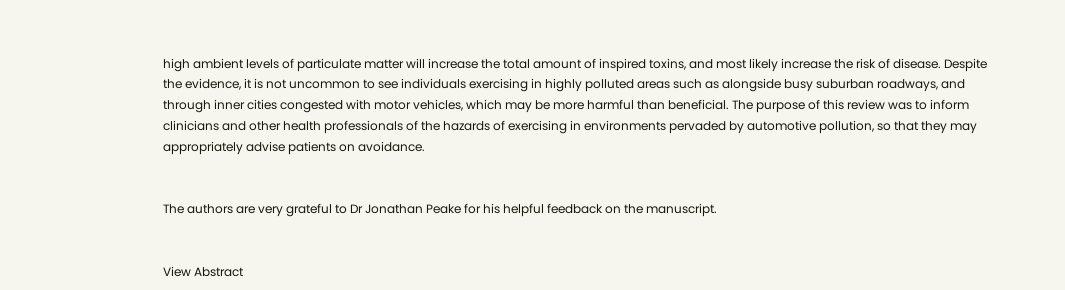high ambient levels of particulate matter will increase the total amount of inspired toxins, and most likely increase the risk of disease. Despite the evidence, it is not uncommon to see individuals exercising in highly polluted areas such as alongside busy suburban roadways, and through inner cities congested with motor vehicles, which may be more harmful than beneficial. The purpose of this review was to inform clinicians and other health professionals of the hazards of exercising in environments pervaded by automotive pollution, so that they may appropriately advise patients on avoidance.


The authors are very grateful to Dr Jonathan Peake for his helpful feedback on the manuscript.


View Abstract